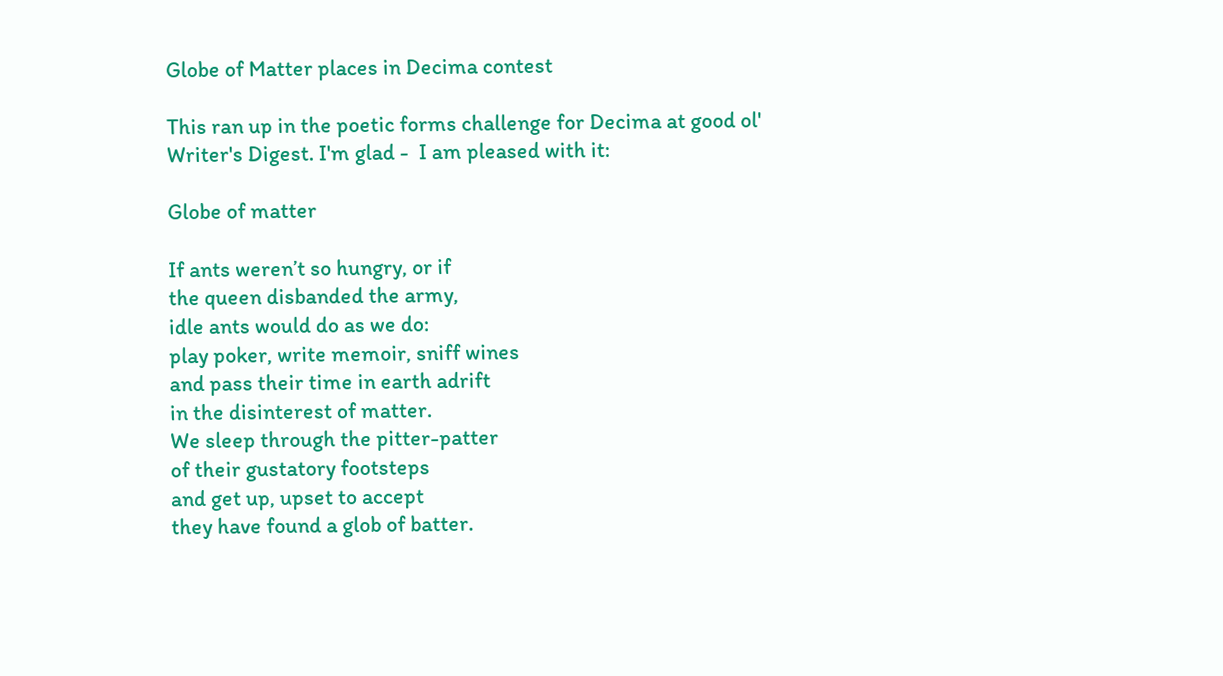Globe of Matter places in Decima contest

This ran up in the poetic forms challenge for Decima at good ol' Writer's Digest. I'm glad -  I am pleased with it:

Globe of matter

If ants weren’t so hungry, or if
the queen disbanded the army,
idle ants would do as we do:
play poker, write memoir, sniff wines
and pass their time in earth adrift
in the disinterest of matter.
We sleep through the pitter-patter
of their gustatory footsteps
and get up, upset to accept
they have found a glob of batter.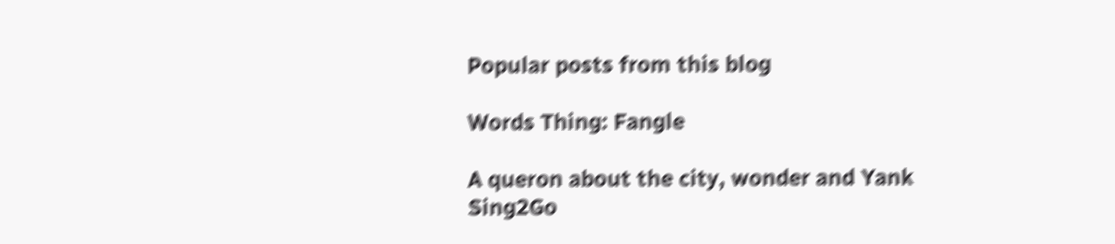Popular posts from this blog

Words Thing: Fangle

A queron about the city, wonder and Yank Sing2Go